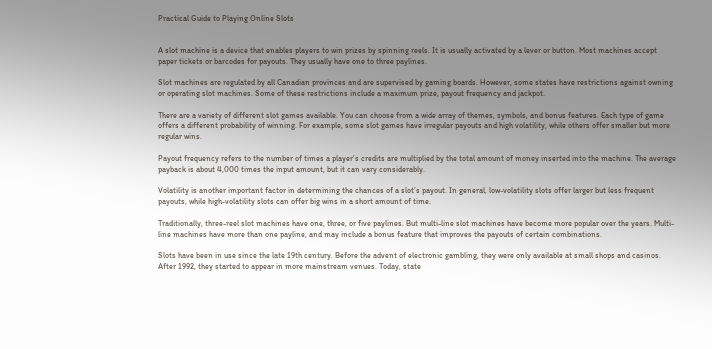Practical Guide to Playing Online Slots


A slot machine is a device that enables players to win prizes by spinning reels. It is usually activated by a lever or button. Most machines accept paper tickets or barcodes for payouts. They usually have one to three paylines.

Slot machines are regulated by all Canadian provinces and are supervised by gaming boards. However, some states have restrictions against owning or operating slot machines. Some of these restrictions include a maximum prize, payout frequency and jackpot.

There are a variety of different slot games available. You can choose from a wide array of themes, symbols, and bonus features. Each type of game offers a different probability of winning. For example, some slot games have irregular payouts and high volatility, while others offer smaller but more regular wins.

Payout frequency refers to the number of times a player’s credits are multiplied by the total amount of money inserted into the machine. The average payback is about 4,000 times the input amount, but it can vary considerably.

Volatility is another important factor in determining the chances of a slot’s payout. In general, low-volatility slots offer larger but less frequent payouts, while high-volatility slots can offer big wins in a short amount of time.

Traditionally, three-reel slot machines have one, three, or five paylines. But multi-line slot machines have become more popular over the years. Multi-line machines have more than one payline, and may include a bonus feature that improves the payouts of certain combinations.

Slots have been in use since the late 19th century. Before the advent of electronic gambling, they were only available at small shops and casinos. After 1992, they started to appear in more mainstream venues. Today, state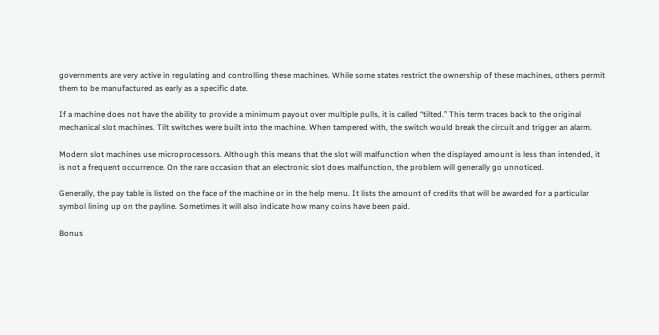governments are very active in regulating and controlling these machines. While some states restrict the ownership of these machines, others permit them to be manufactured as early as a specific date.

If a machine does not have the ability to provide a minimum payout over multiple pulls, it is called “tilted.” This term traces back to the original mechanical slot machines. Tilt switches were built into the machine. When tampered with, the switch would break the circuit and trigger an alarm.

Modern slot machines use microprocessors. Although this means that the slot will malfunction when the displayed amount is less than intended, it is not a frequent occurrence. On the rare occasion that an electronic slot does malfunction, the problem will generally go unnoticed.

Generally, the pay table is listed on the face of the machine or in the help menu. It lists the amount of credits that will be awarded for a particular symbol lining up on the payline. Sometimes it will also indicate how many coins have been paid.

Bonus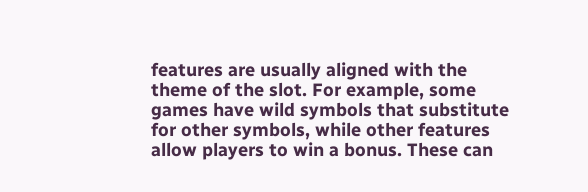features are usually aligned with the theme of the slot. For example, some games have wild symbols that substitute for other symbols, while other features allow players to win a bonus. These can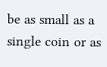be as small as a single coin or as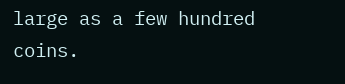large as a few hundred coins.